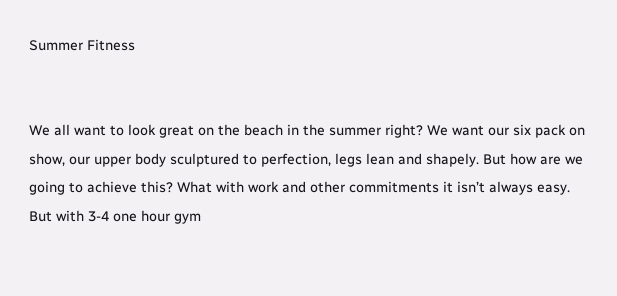Summer Fitness


We all want to look great on the beach in the summer right? We want our six pack on show, our upper body sculptured to perfection, legs lean and shapely. But how are we going to achieve this? What with work and other commitments it isn’t always easy. But with 3-4 one hour gym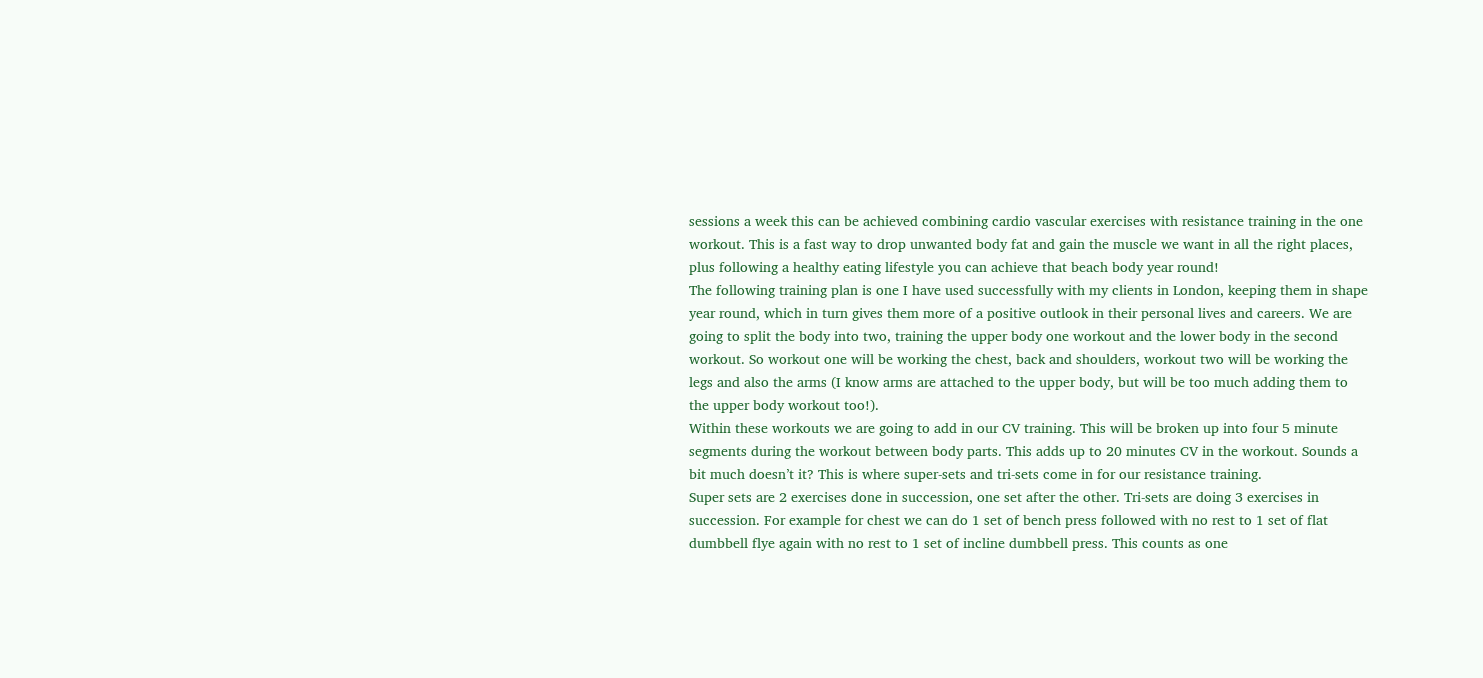sessions a week this can be achieved combining cardio vascular exercises with resistance training in the one workout. This is a fast way to drop unwanted body fat and gain the muscle we want in all the right places, plus following a healthy eating lifestyle you can achieve that beach body year round!
The following training plan is one I have used successfully with my clients in London, keeping them in shape year round, which in turn gives them more of a positive outlook in their personal lives and careers. We are going to split the body into two, training the upper body one workout and the lower body in the second workout. So workout one will be working the chest, back and shoulders, workout two will be working the legs and also the arms (I know arms are attached to the upper body, but will be too much adding them to the upper body workout too!).
Within these workouts we are going to add in our CV training. This will be broken up into four 5 minute segments during the workout between body parts. This adds up to 20 minutes CV in the workout. Sounds a bit much doesn’t it? This is where super-sets and tri-sets come in for our resistance training.
Super sets are 2 exercises done in succession, one set after the other. Tri-sets are doing 3 exercises in succession. For example for chest we can do 1 set of bench press followed with no rest to 1 set of flat dumbbell flye again with no rest to 1 set of incline dumbbell press. This counts as one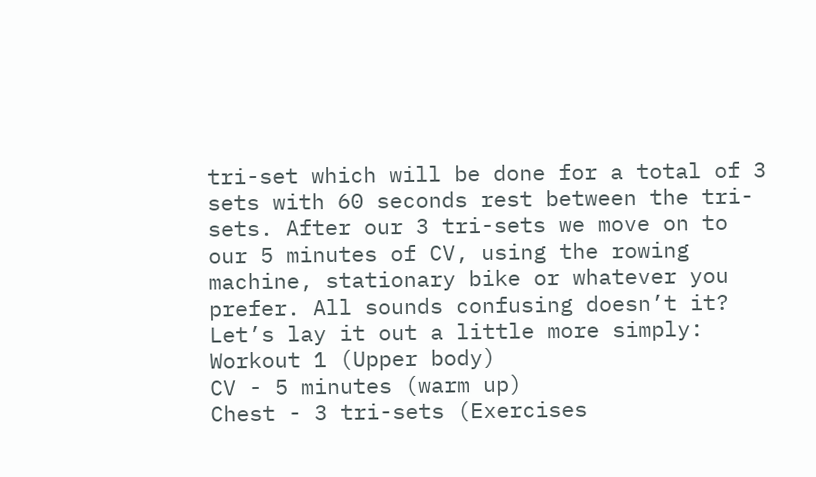tri-set which will be done for a total of 3 sets with 60 seconds rest between the tri-sets. After our 3 tri-sets we move on to our 5 minutes of CV, using the rowing machine, stationary bike or whatever you prefer. All sounds confusing doesn’t it?
Let’s lay it out a little more simply:
Workout 1 (Upper body)
CV - 5 minutes (warm up)
Chest - 3 tri-sets (Exercises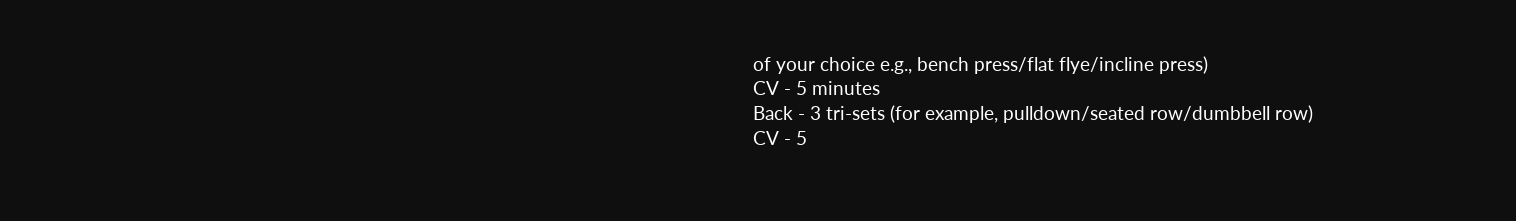of your choice e.g., bench press/flat flye/incline press)
CV - 5 minutes
Back - 3 tri-sets (for example, pulldown/seated row/dumbbell row)
CV - 5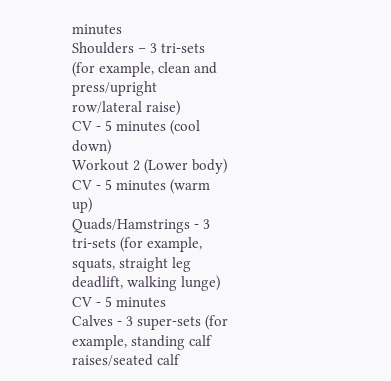minutes
Shoulders – 3 tri-sets (for example, clean and press/upright row/lateral raise)
CV - 5 minutes (cool down)
Workout 2 (Lower body)
CV - 5 minutes (warm up)
Quads/Hamstrings - 3 tri-sets (for example, squats, straight leg deadlift, walking lunge)
CV - 5 minutes
Calves - 3 super-sets (for example, standing calf raises/seated calf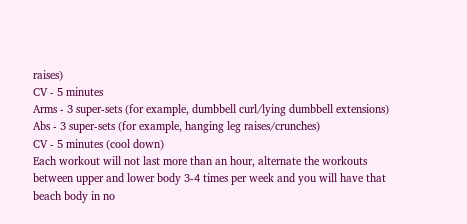raises)
CV - 5 minutes
Arms - 3 super-sets (for example, dumbbell curl/lying dumbbell extensions)
Abs - 3 super-sets (for example, hanging leg raises/crunches)
CV - 5 minutes (cool down)
Each workout will not last more than an hour, alternate the workouts between upper and lower body 3-4 times per week and you will have that beach body in no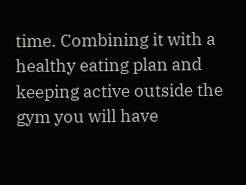time. Combining it with a healthy eating plan and keeping active outside the gym you will have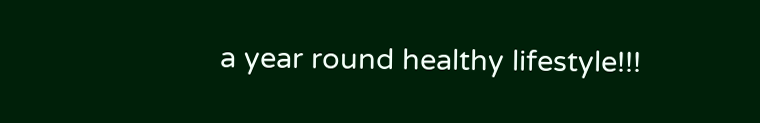a year round healthy lifestyle!!!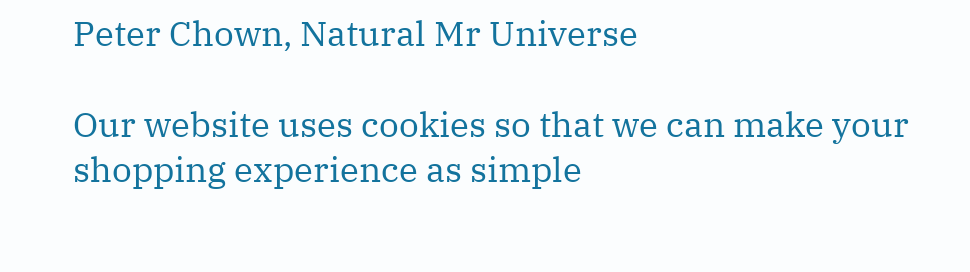Peter Chown, Natural Mr Universe

Our website uses cookies so that we can make your shopping experience as simple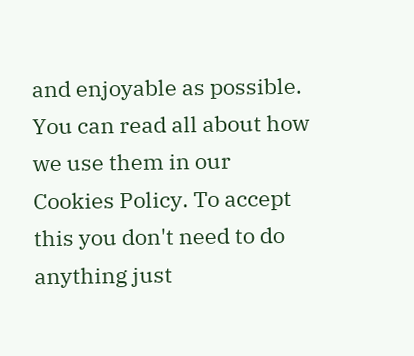and enjoyable as possible. You can read all about how we use them in our Cookies Policy. To accept this you don't need to do anything just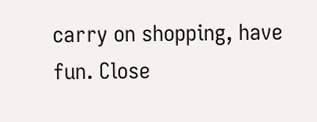carry on shopping, have fun. Close